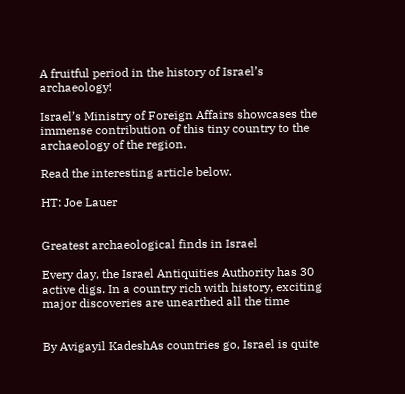A fruitful period in the history of Israel’s archaeology!

Israel’s Ministry of Foreign Affairs showcases the immense contribution of this tiny country to the archaeology of the region.

Read the interesting article below.

HT: Joe Lauer


Greatest archaeological finds in Israel

Every day, the Israel Antiquities Authority has 30 active digs. In a country rich with history, exciting major discoveries are unearthed all the time


By Avigayil KadeshAs countries go, Israel is quite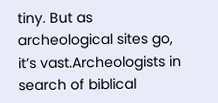tiny. But as archeological sites go, it’s vast.Archeologists in search of biblical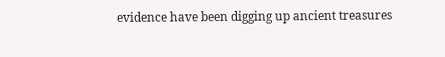evidence have been digging up ancient treasures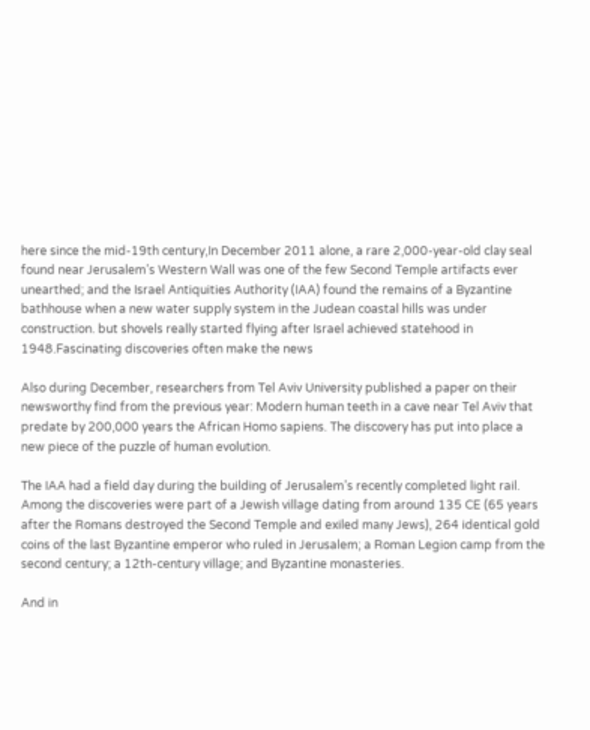here since the mid-19th century,In December 2011 alone, a rare 2,000-year-old clay seal found near Jerusalem’s Western Wall was one of the few Second Temple artifacts ever unearthed; and the Israel Antiquities Authority (IAA) found the remains of a Byzantine bathhouse when a new water supply system in the Judean coastal hills was under construction. but shovels really started flying after Israel achieved statehood in 1948.Fascinating discoveries often make the news

Also during December, researchers from Tel Aviv University published a paper on their newsworthy find from the previous year: Modern human teeth in a cave near Tel Aviv that predate by 200,000 years the African Homo sapiens. The discovery has put into place a new piece of the puzzle of human evolution.

The IAA had a field day during the building of Jerusalem’s recently completed light rail. Among the discoveries were part of a Jewish village dating from around 135 CE (65 years after the Romans destroyed the Second Temple and exiled many Jews), 264 identical gold coins of the last Byzantine emperor who ruled in Jerusalem; a Roman Legion camp from the second century; a 12th-century village; and Byzantine monasteries.

And in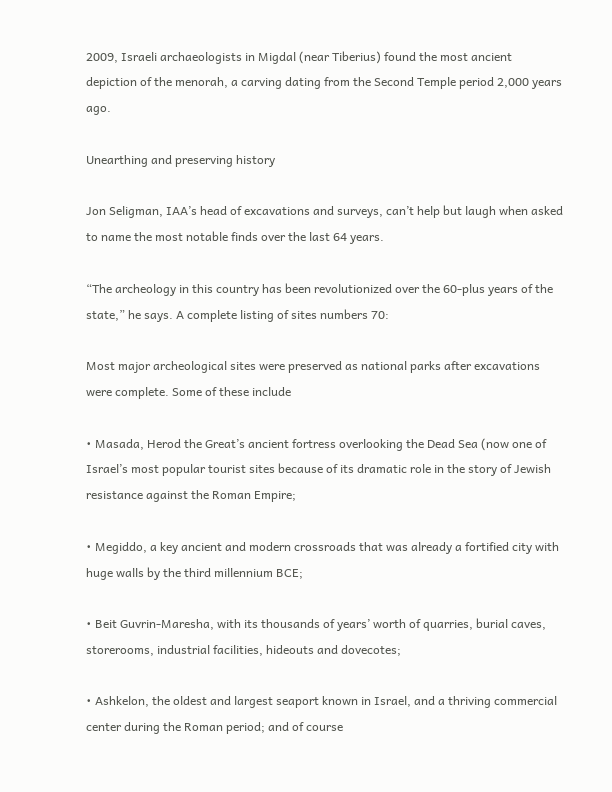2009, Israeli archaeologists in Migdal (near Tiberius) found the most ancient depiction of the menorah, a carving dating from the Second Temple period 2,000 years ago.

Unearthing and preserving history

Jon Seligman, IAA’s head of excavations and surveys, can’t help but laugh when asked to name the most notable finds over the last 64 years.

“The archeology in this country has been revolutionized over the 60-plus years of the state,” he says. A complete listing of sites numbers 70:

Most major archeological sites were preserved as national parks after excavations were complete. Some of these include

• Masada, Herod the Great’s ancient fortress overlooking the Dead Sea (now one of Israel’s most popular tourist sites because of its dramatic role in the story of Jewish resistance against the Roman Empire;

• Megiddo, a key ancient and modern crossroads that was already a fortified city with huge walls by the third millennium BCE;

• Beit Guvrin-Maresha, with its thousands of years’ worth of quarries, burial caves, storerooms, industrial facilities, hideouts and dovecotes;

• Ashkelon, the oldest and largest seaport known in Israel, and a thriving commercial center during the Roman period; and of course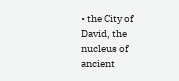• the City of David, the nucleus of ancient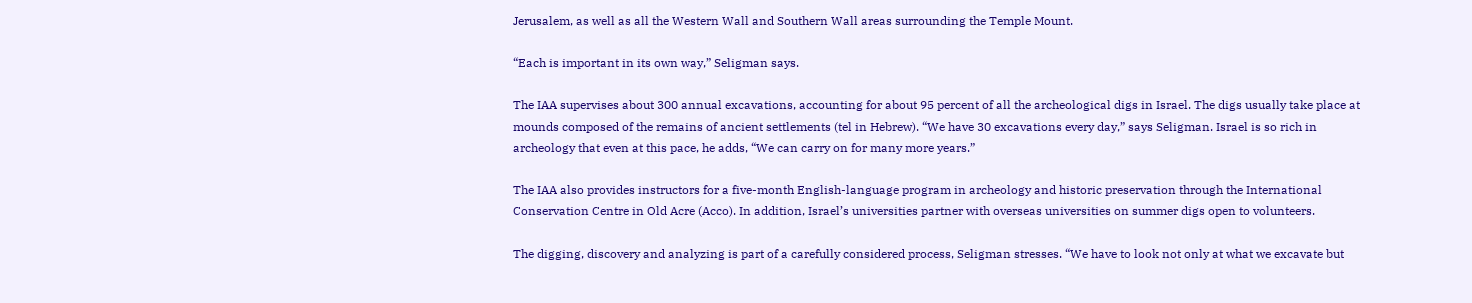Jerusalem, as well as all the Western Wall and Southern Wall areas surrounding the Temple Mount.

“Each is important in its own way,” Seligman says.

The IAA supervises about 300 annual excavations, accounting for about 95 percent of all the archeological digs in Israel. The digs usually take place at mounds composed of the remains of ancient settlements (tel in Hebrew). “We have 30 excavations every day,” says Seligman. Israel is so rich in archeology that even at this pace, he adds, “We can carry on for many more years.”

The IAA also provides instructors for a five-month English-language program in archeology and historic preservation through the International Conservation Centre in Old Acre (Acco). In addition, Israel’s universities partner with overseas universities on summer digs open to volunteers.

The digging, discovery and analyzing is part of a carefully considered process, Seligman stresses. “We have to look not only at what we excavate but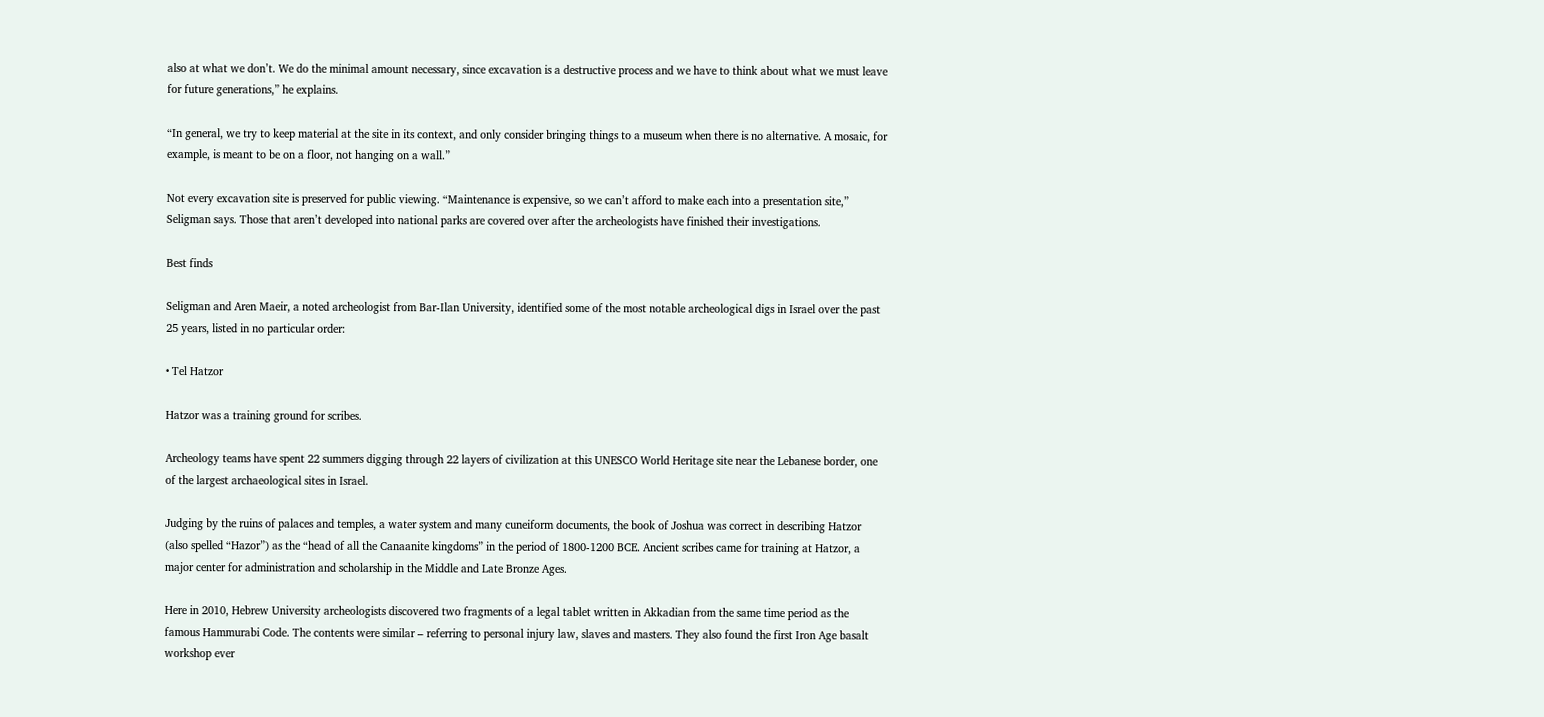also at what we don’t. We do the minimal amount necessary, since excavation is a destructive process and we have to think about what we must leave for future generations,” he explains.

“In general, we try to keep material at the site in its context, and only consider bringing things to a museum when there is no alternative. A mosaic, for example, is meant to be on a floor, not hanging on a wall.”

Not every excavation site is preserved for public viewing. “Maintenance is expensive, so we can’t afford to make each into a presentation site,” Seligman says. Those that aren’t developed into national parks are covered over after the archeologists have finished their investigations.

Best finds

Seligman and Aren Maeir, a noted archeologist from Bar-Ilan University, identified some of the most notable archeological digs in Israel over the past 25 years, listed in no particular order:

• Tel Hatzor

Hatzor was a training ground for scribes.

Archeology teams have spent 22 summers digging through 22 layers of civilization at this UNESCO World Heritage site near the Lebanese border, one of the largest archaeological sites in Israel.

Judging by the ruins of palaces and temples, a water system and many cuneiform documents, the book of Joshua was correct in describing Hatzor (also spelled “Hazor”) as the “head of all the Canaanite kingdoms” in the period of 1800-1200 BCE. Ancient scribes came for training at Hatzor, a major center for administration and scholarship in the Middle and Late Bronze Ages.

Here in 2010, Hebrew University archeologists discovered two fragments of a legal tablet written in Akkadian from the same time period as the famous Hammurabi Code. The contents were similar – referring to personal injury law, slaves and masters. They also found the first Iron Age basalt workshop ever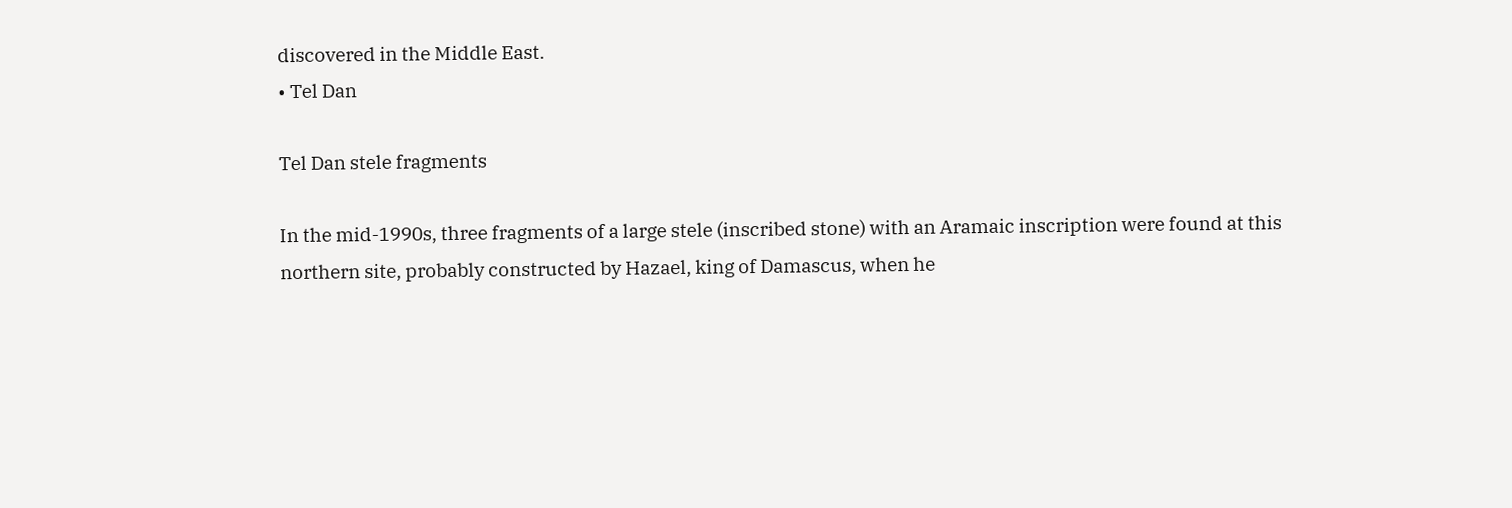discovered in the Middle East.
• Tel Dan

Tel Dan stele fragments

In the mid-1990s, three fragments of a large stele (inscribed stone) with an Aramaic inscription were found at this northern site, probably constructed by Hazael, king of Damascus, when he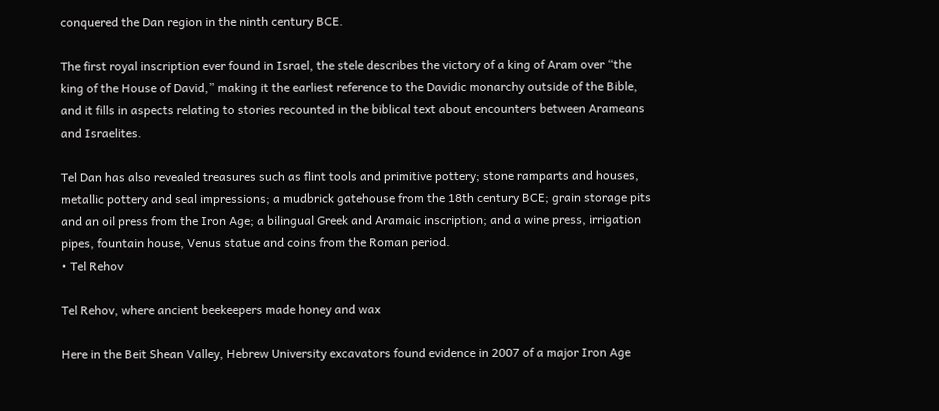conquered the Dan region in the ninth century BCE.

The first royal inscription ever found in Israel, the stele describes the victory of a king of Aram over “the king of the House of David,” making it the earliest reference to the Davidic monarchy outside of the Bible, and it fills in aspects relating to stories recounted in the biblical text about encounters between Arameans and Israelites.

Tel Dan has also revealed treasures such as flint tools and primitive pottery; stone ramparts and houses, metallic pottery and seal impressions; a mudbrick gatehouse from the 18th century BCE; grain storage pits and an oil press from the Iron Age; a bilingual Greek and Aramaic inscription; and a wine press, irrigation pipes, fountain house, Venus statue and coins from the Roman period.
• Tel Rehov

Tel Rehov, where ancient beekeepers made honey and wax

Here in the Beit Shean Valley, Hebrew University excavators found evidence in 2007 of a major Iron Age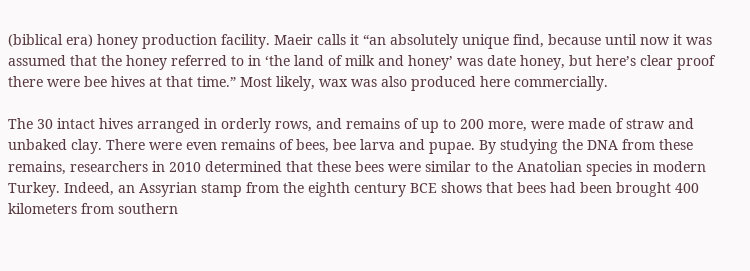(biblical era) honey production facility. Maeir calls it “an absolutely unique find, because until now it was assumed that the honey referred to in ‘the land of milk and honey’ was date honey, but here’s clear proof there were bee hives at that time.” Most likely, wax was also produced here commercially.

The 30 intact hives arranged in orderly rows, and remains of up to 200 more, were made of straw and unbaked clay. There were even remains of bees, bee larva and pupae. By studying the DNA from these remains, researchers in 2010 determined that these bees were similar to the Anatolian species in modern Turkey. Indeed, an Assyrian stamp from the eighth century BCE shows that bees had been brought 400 kilometers from southern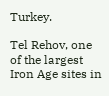Turkey.

Tel Rehov, one of the largest Iron Age sites in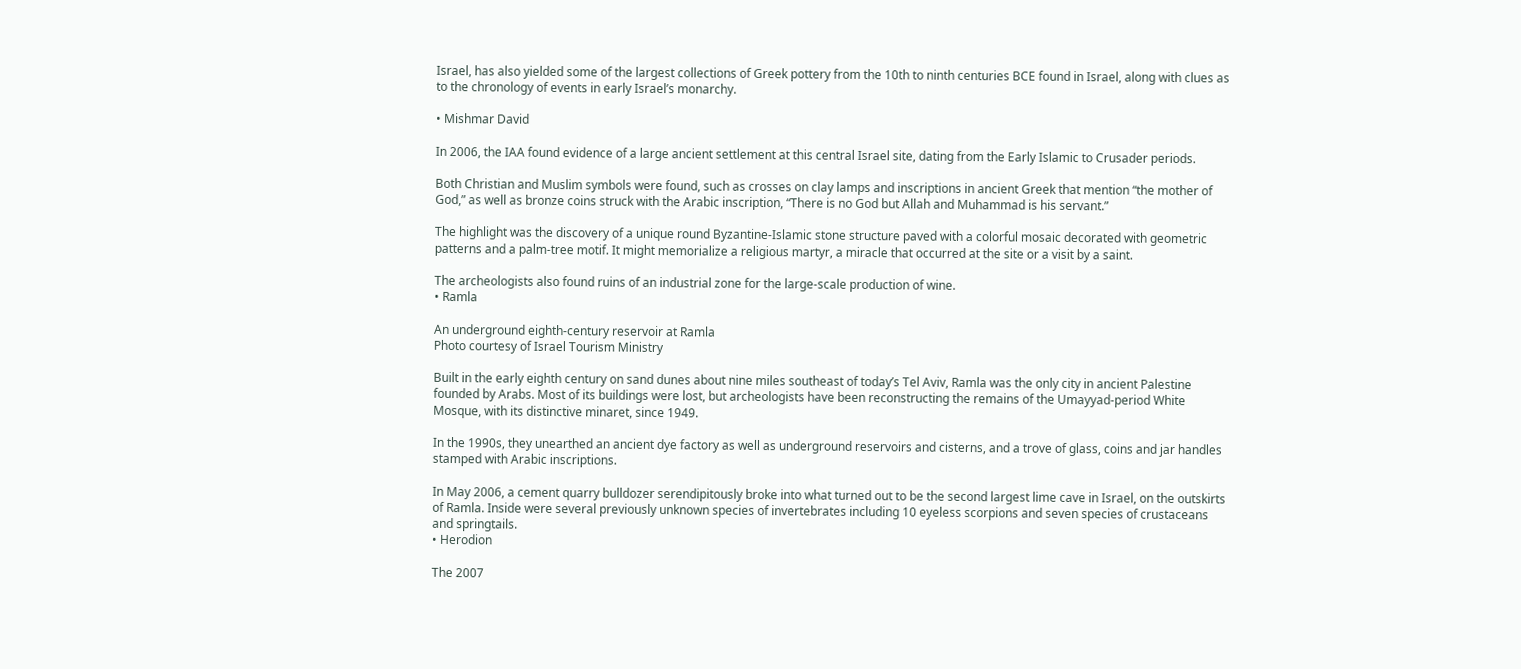Israel, has also yielded some of the largest collections of Greek pottery from the 10th to ninth centuries BCE found in Israel, along with clues as to the chronology of events in early Israel’s monarchy.

• Mishmar David

In 2006, the IAA found evidence of a large ancient settlement at this central Israel site, dating from the Early Islamic to Crusader periods.

Both Christian and Muslim symbols were found, such as crosses on clay lamps and inscriptions in ancient Greek that mention “the mother of God,” as well as bronze coins struck with the Arabic inscription, “There is no God but Allah and Muhammad is his servant.”

The highlight was the discovery of a unique round Byzantine-Islamic stone structure paved with a colorful mosaic decorated with geometric patterns and a palm-tree motif. It might memorialize a religious martyr, a miracle that occurred at the site or a visit by a saint.

The archeologists also found ruins of an industrial zone for the large-scale production of wine.
• Ramla

An underground eighth-century reservoir at Ramla
Photo courtesy of Israel Tourism Ministry

Built in the early eighth century on sand dunes about nine miles southeast of today’s Tel Aviv, Ramla was the only city in ancient Palestine founded by Arabs. Most of its buildings were lost, but archeologists have been reconstructing the remains of the Umayyad-period White Mosque, with its distinctive minaret, since 1949.

In the 1990s, they unearthed an ancient dye factory as well as underground reservoirs and cisterns, and a trove of glass, coins and jar handles stamped with Arabic inscriptions.

In May 2006, a cement quarry bulldozer serendipitously broke into what turned out to be the second largest lime cave in Israel, on the outskirts of Ramla. Inside were several previously unknown species of invertebrates including 10 eyeless scorpions and seven species of crustaceans and springtails.
• Herodion

The 2007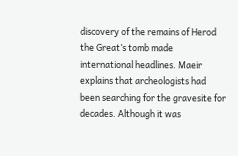discovery of the remains of Herod the Great’s tomb made international headlines. Maeir explains that archeologists had been searching for the gravesite for decades. Although it was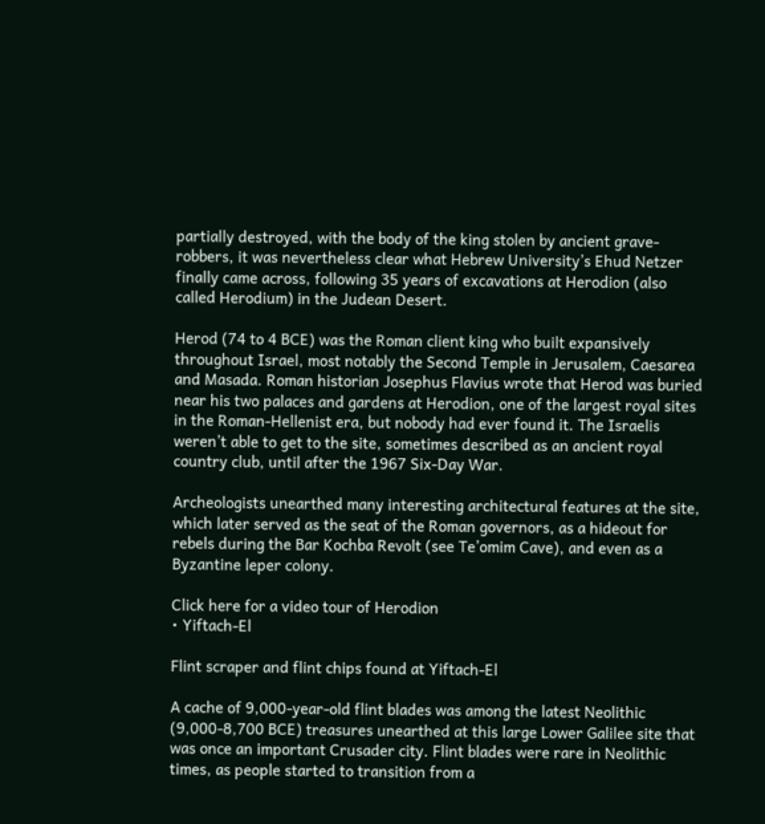partially destroyed, with the body of the king stolen by ancient grave-robbers, it was nevertheless clear what Hebrew University’s Ehud Netzer finally came across, following 35 years of excavations at Herodion (also called Herodium) in the Judean Desert.

Herod (74 to 4 BCE) was the Roman client king who built expansively throughout Israel, most notably the Second Temple in Jerusalem, Caesarea and Masada. Roman historian Josephus Flavius wrote that Herod was buried near his two palaces and gardens at Herodion, one of the largest royal sites in the Roman-Hellenist era, but nobody had ever found it. The Israelis weren’t able to get to the site, sometimes described as an ancient royal country club, until after the 1967 Six-Day War.

Archeologists unearthed many interesting architectural features at the site, which later served as the seat of the Roman governors, as a hideout for rebels during the Bar Kochba Revolt (see Te’omim Cave), and even as a Byzantine leper colony.

Click here for a video tour of Herodion
• Yiftach-El

Flint scraper and flint chips found at Yiftach-El

A cache of 9,000-year-old flint blades was among the latest Neolithic (9,000-8,700 BCE) treasures unearthed at this large Lower Galilee site that was once an important Crusader city. Flint blades were rare in Neolithic times, as people started to transition from a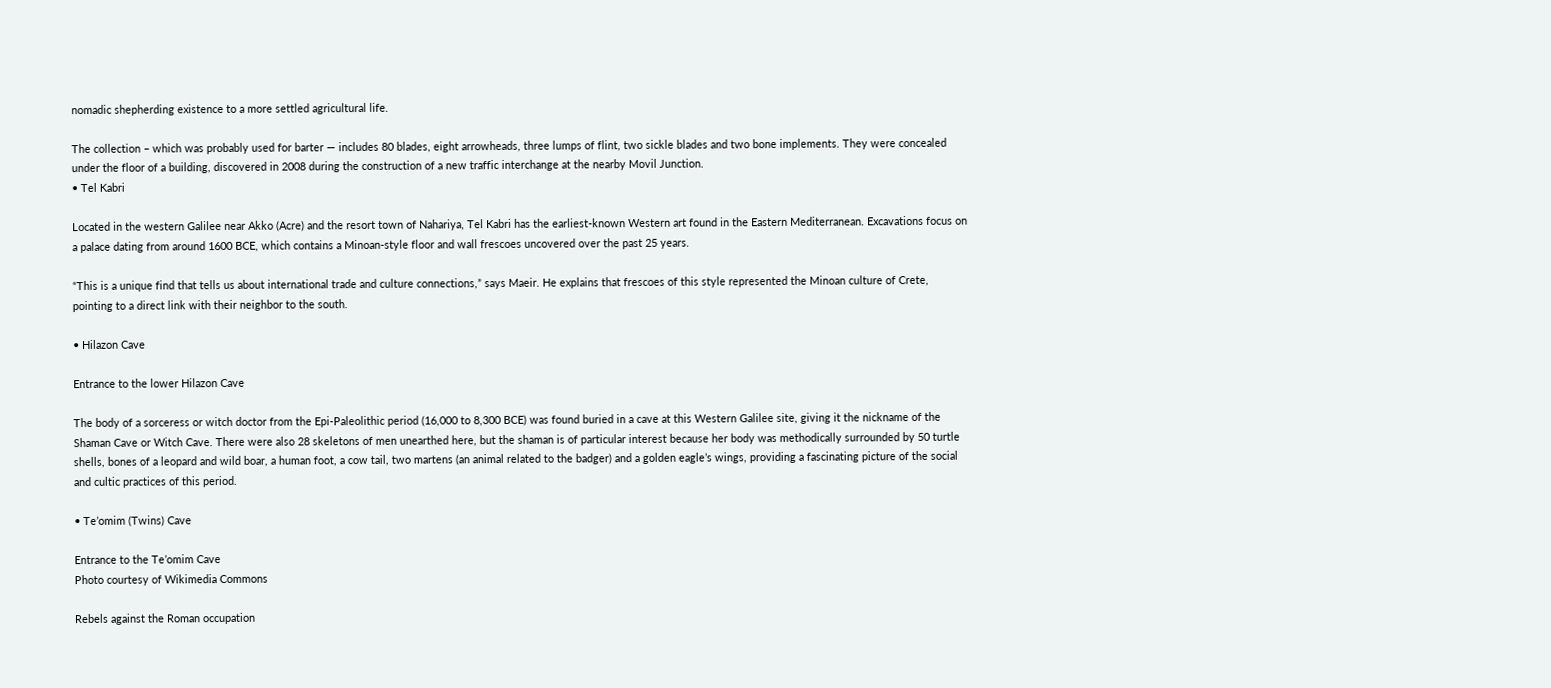nomadic shepherding existence to a more settled agricultural life.

The collection – which was probably used for barter — includes 80 blades, eight arrowheads, three lumps of flint, two sickle blades and two bone implements. They were concealed under the floor of a building, discovered in 2008 during the construction of a new traffic interchange at the nearby Movil Junction.
• Tel Kabri

Located in the western Galilee near Akko (Acre) and the resort town of Nahariya, Tel Kabri has the earliest-known Western art found in the Eastern Mediterranean. Excavations focus on a palace dating from around 1600 BCE, which contains a Minoan-style floor and wall frescoes uncovered over the past 25 years.

“This is a unique find that tells us about international trade and culture connections,” says Maeir. He explains that frescoes of this style represented the Minoan culture of Crete, pointing to a direct link with their neighbor to the south.

• Hilazon Cave

Entrance to the lower Hilazon Cave

The body of a sorceress or witch doctor from the Epi-Paleolithic period (16,000 to 8,300 BCE) was found buried in a cave at this Western Galilee site, giving it the nickname of the Shaman Cave or Witch Cave. There were also 28 skeletons of men unearthed here, but the shaman is of particular interest because her body was methodically surrounded by 50 turtle shells, bones of a leopard and wild boar, a human foot, a cow tail, two martens (an animal related to the badger) and a golden eagle’s wings, providing a fascinating picture of the social and cultic practices of this period.

• Te’omim (Twins) Cave

Entrance to the Te’omim Cave
Photo courtesy of Wikimedia Commons

Rebels against the Roman occupation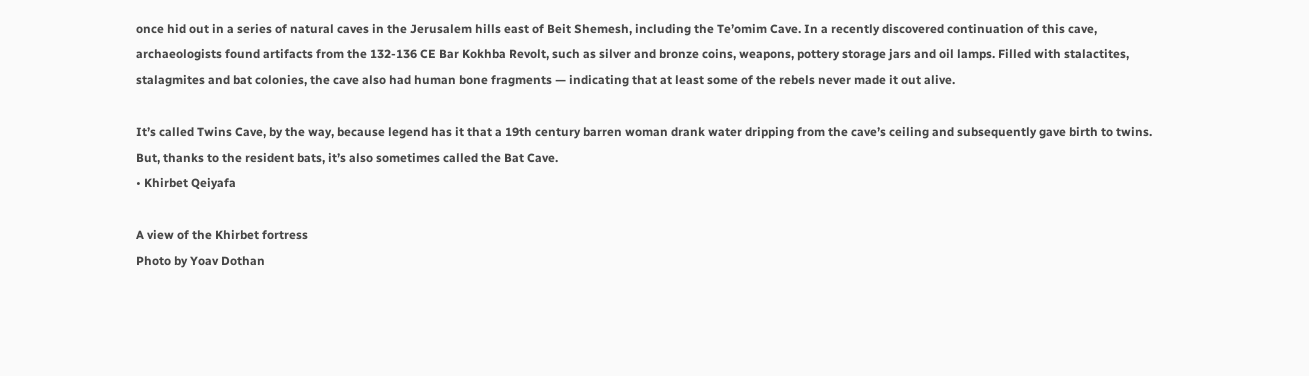once hid out in a series of natural caves in the Jerusalem hills east of Beit Shemesh, including the Te’omim Cave. In a recently discovered continuation of this cave, archaeologists found artifacts from the 132-136 CE Bar Kokhba Revolt, such as silver and bronze coins, weapons, pottery storage jars and oil lamps. Filled with stalactites, stalagmites and bat colonies, the cave also had human bone fragments — indicating that at least some of the rebels never made it out alive.

It’s called Twins Cave, by the way, because legend has it that a 19th century barren woman drank water dripping from the cave’s ceiling and subsequently gave birth to twins. But, thanks to the resident bats, it’s also sometimes called the Bat Cave.
• Khirbet Qeiyafa

A view of the Khirbet fortress
Photo by Yoav Dothan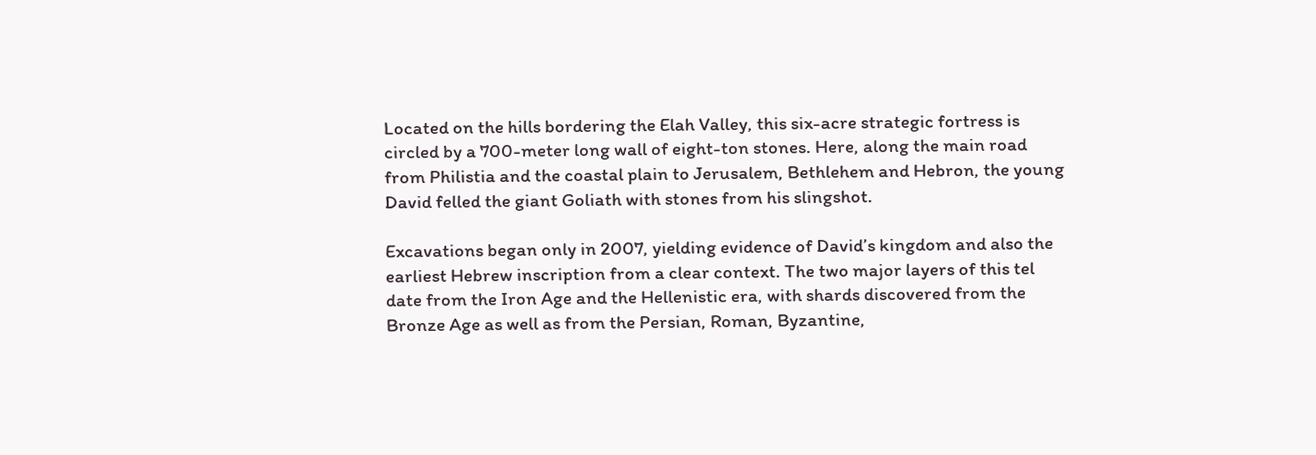Located on the hills bordering the Elah Valley, this six-acre strategic fortress is circled by a 700-meter long wall of eight-ton stones. Here, along the main road from Philistia and the coastal plain to Jerusalem, Bethlehem and Hebron, the young David felled the giant Goliath with stones from his slingshot.

Excavations began only in 2007, yielding evidence of David’s kingdom and also the earliest Hebrew inscription from a clear context. The two major layers of this tel date from the Iron Age and the Hellenistic era, with shards discovered from the Bronze Age as well as from the Persian, Roman, Byzantine,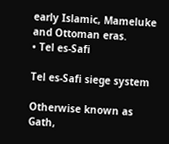early Islamic, Mameluke and Ottoman eras.
• Tel es-Safi

Tel es-Safi siege system

Otherwise known as Gath,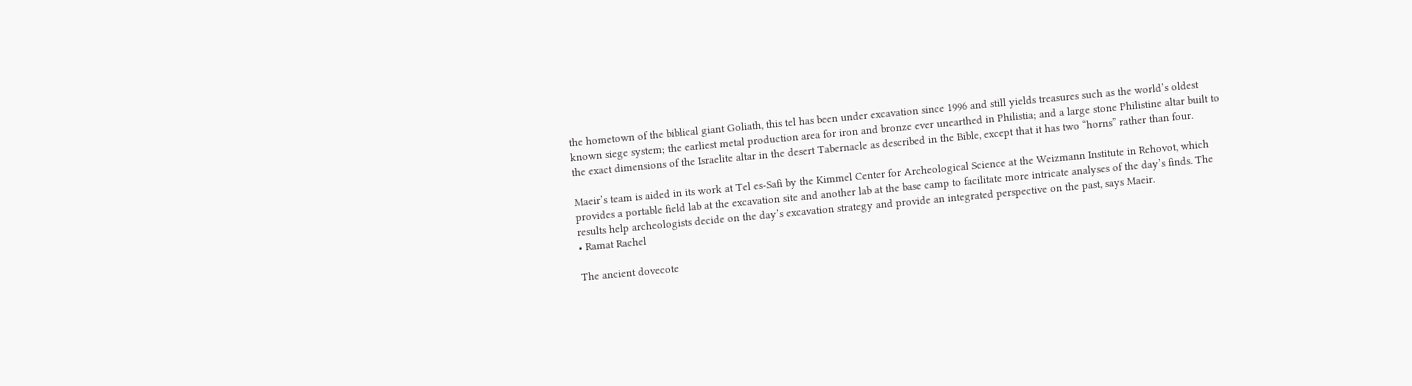the hometown of the biblical giant Goliath, this tel has been under excavation since 1996 and still yields treasures such as the world’s oldest known siege system; the earliest metal production area for iron and bronze ever unearthed in Philistia; and a large stone Philistine altar built to the exact dimensions of the Israelite altar in the desert Tabernacle as described in the Bible, except that it has two “horns” rather than four.

Maeir’s team is aided in its work at Tel es-Safi by the Kimmel Center for Archeological Science at the Weizmann Institute in Rehovot, which provides a portable field lab at the excavation site and another lab at the base camp to facilitate more intricate analyses of the day’s finds. The results help archeologists decide on the day’s excavation strategy and provide an integrated perspective on the past, says Maeir.
• Ramat Rachel

The ancient dovecote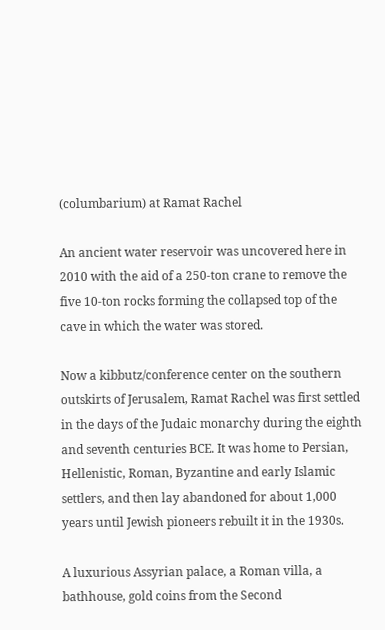(columbarium) at Ramat Rachel

An ancient water reservoir was uncovered here in 2010 with the aid of a 250-ton crane to remove the five 10-ton rocks forming the collapsed top of the cave in which the water was stored.

Now a kibbutz/conference center on the southern outskirts of Jerusalem, Ramat Rachel was first settled in the days of the Judaic monarchy during the eighth and seventh centuries BCE. It was home to Persian, Hellenistic, Roman, Byzantine and early Islamic settlers, and then lay abandoned for about 1,000 years until Jewish pioneers rebuilt it in the 1930s.

A luxurious Assyrian palace, a Roman villa, a bathhouse, gold coins from the Second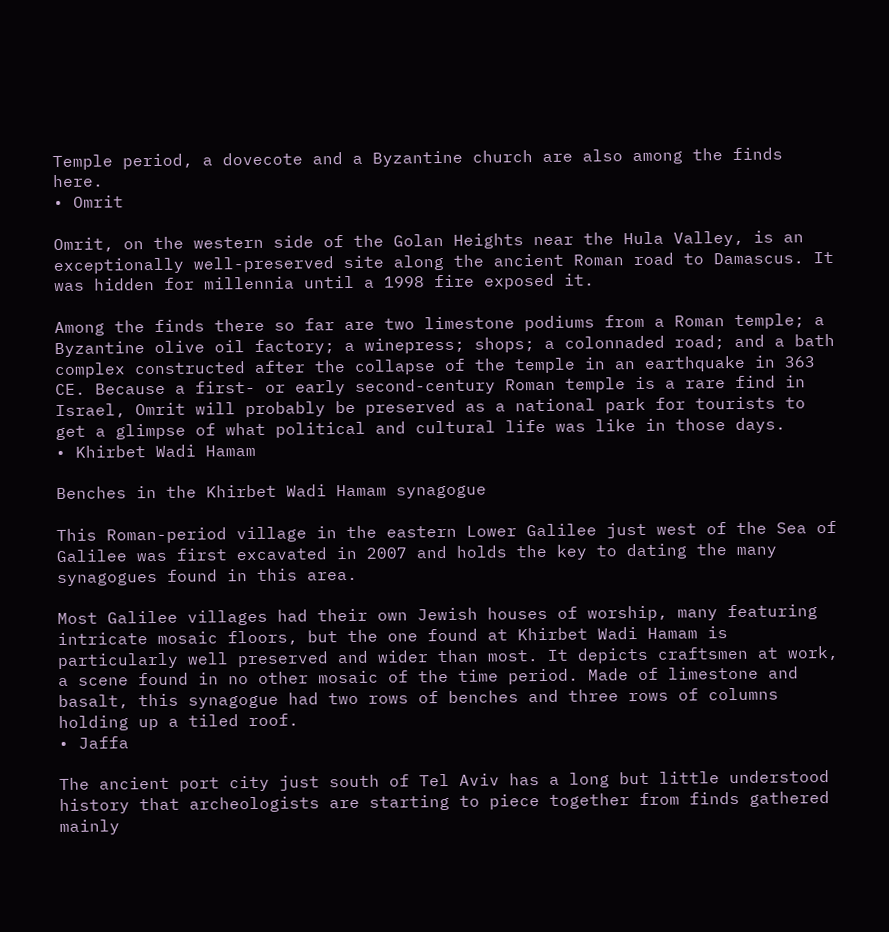Temple period, a dovecote and a Byzantine church are also among the finds here.
• Omrit

Omrit, on the western side of the Golan Heights near the Hula Valley, is an exceptionally well-preserved site along the ancient Roman road to Damascus. It was hidden for millennia until a 1998 fire exposed it.

Among the finds there so far are two limestone podiums from a Roman temple; a Byzantine olive oil factory; a winepress; shops; a colonnaded road; and a bath complex constructed after the collapse of the temple in an earthquake in 363 CE. Because a first- or early second-century Roman temple is a rare find in Israel, Omrit will probably be preserved as a national park for tourists to get a glimpse of what political and cultural life was like in those days.
• Khirbet Wadi Hamam

Benches in the Khirbet Wadi Hamam synagogue

This Roman-period village in the eastern Lower Galilee just west of the Sea of Galilee was first excavated in 2007 and holds the key to dating the many synagogues found in this area.

Most Galilee villages had their own Jewish houses of worship, many featuring intricate mosaic floors, but the one found at Khirbet Wadi Hamam is particularly well preserved and wider than most. It depicts craftsmen at work, a scene found in no other mosaic of the time period. Made of limestone and basalt, this synagogue had two rows of benches and three rows of columns holding up a tiled roof.
• Jaffa

The ancient port city just south of Tel Aviv has a long but little understood history that archeologists are starting to piece together from finds gathered mainly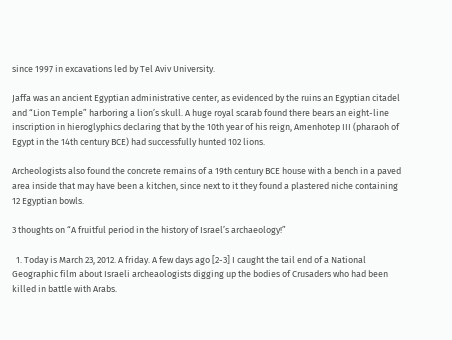since 1997 in excavations led by Tel Aviv University.

Jaffa was an ancient Egyptian administrative center, as evidenced by the ruins an Egyptian citadel and “Lion Temple” harboring a lion’s skull. A huge royal scarab found there bears an eight-line inscription in hieroglyphics declaring that by the 10th year of his reign, Amenhotep III (pharaoh of Egypt in the 14th century BCE) had successfully hunted 102 lions.

Archeologists also found the concrete remains of a 19th century BCE house with a bench in a paved area inside that may have been a kitchen, since next to it they found a plastered niche containing 12 Egyptian bowls.

3 thoughts on “A fruitful period in the history of Israel’s archaeology!”

  1. Today is March 23, 2012. A friday. A few days ago [2-3] I caught the tail end of a National Geographic film about Israeli archeaologists digging up the bodies of Crusaders who had been killed in battle with Arabs.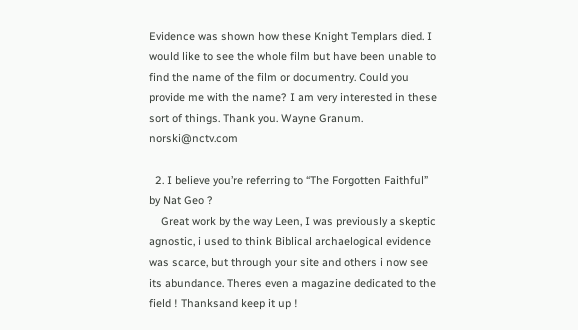Evidence was shown how these Knight Templars died. I would like to see the whole film but have been unable to find the name of the film or documentry. Could you provide me with the name? I am very interested in these sort of things. Thank you. Wayne Granum. norski@nctv.com

  2. I believe you’re referring to “The Forgotten Faithful” by Nat Geo ?
    Great work by the way Leen, I was previously a skeptic agnostic, i used to think Biblical archaelogical evidence was scarce, but through your site and others i now see its abundance. Theres even a magazine dedicated to the field ! Thanksand keep it up !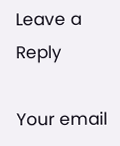Leave a Reply

Your email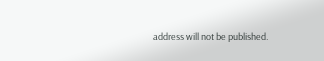address will not be published.